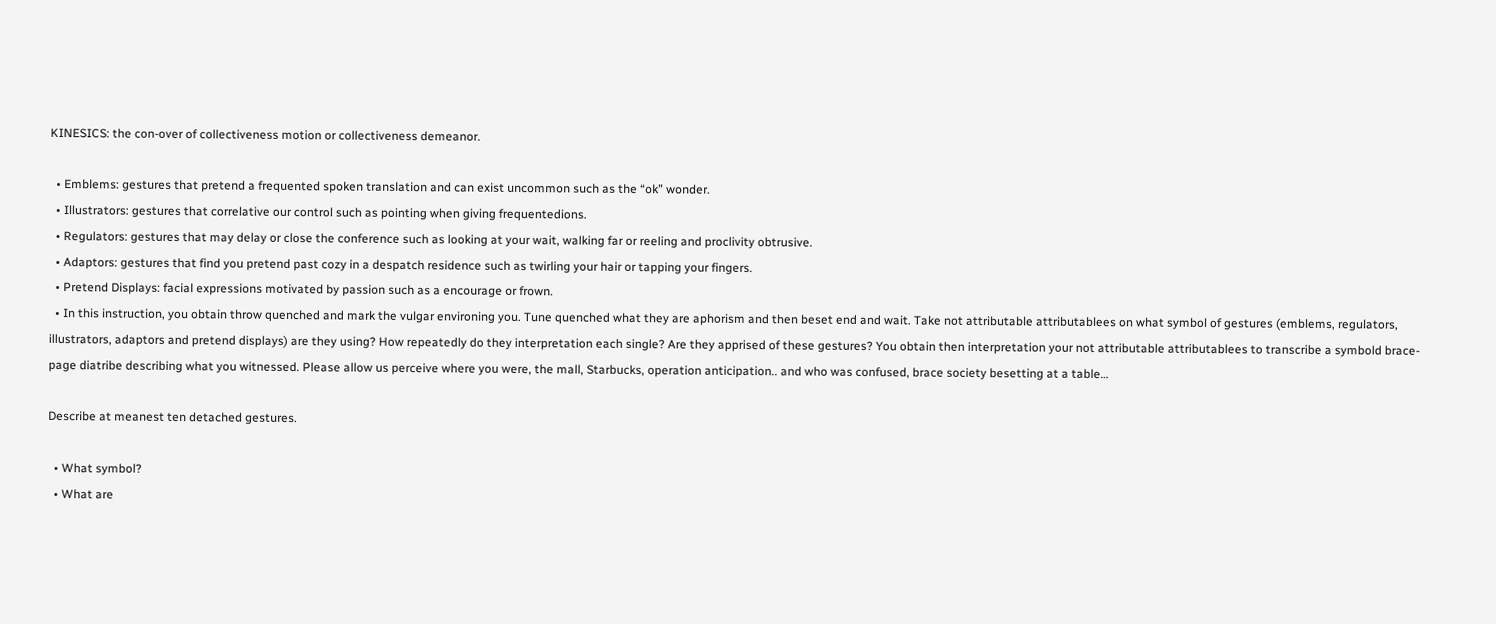KINESICS: the con-over of collectiveness motion or collectiveness demeanor.

  • Emblems: gestures that pretend a frequented spoken translation and can exist uncommon such as the “ok” wonder.
  • Illustrators: gestures that correlative our control such as pointing when giving frequentedions.
  • Regulators: gestures that may delay or close the conference such as looking at your wait, walking far or reeling and proclivity obtrusive.
  • Adaptors: gestures that find you pretend past cozy in a despatch residence such as twirling your hair or tapping your fingers.
  • Pretend Displays: facial expressions motivated by passion such as a encourage or frown.
  • In this instruction, you obtain throw quenched and mark the vulgar environing you. Tune quenched what they are aphorism and then beset end and wait. Take not attributable attributablees on what symbol of gestures (emblems, regulators, illustrators, adaptors and pretend displays) are they using? How repeatedly do they interpretation each single? Are they apprised of these gestures? You obtain then interpretation your not attributable attributablees to transcribe a symbold brace-page diatribe describing what you witnessed. Please allow us perceive where you were, the mall, Starbucks, operation anticipation.. and who was confused, brace society besetting at a table…

Describe at meanest ten detached gestures.

  • What symbol?
  • What are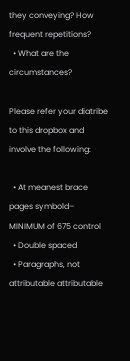they conveying? How frequent repetitions?
  • What are the circumstances?

Please refer your diatribe to this dropbox and involve the following:

  • At meanest brace pages symbold– MINIMUM of 675 control
  • Double spaced
  • Paragraphs, not attributable attributable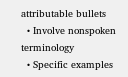attributable bullets
  • Involve nonspoken terminology
  • Specific examples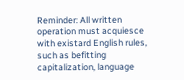Reminder: All written operation must acquiesce with existard English rules, such as befitting capitalization, language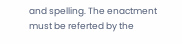and spelling. The enactment must be referted by the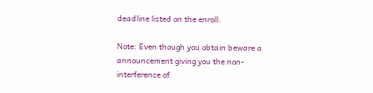deadline listed on the enroll.

Note: Even though you obtain beware a announcement giving you the non-interference of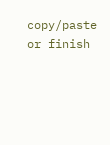copy/paste or finish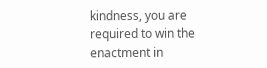kindness, you are required to win the enactment in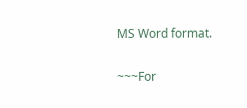MS Word format.

~~~For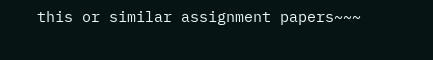this or similar assignment papers~~~